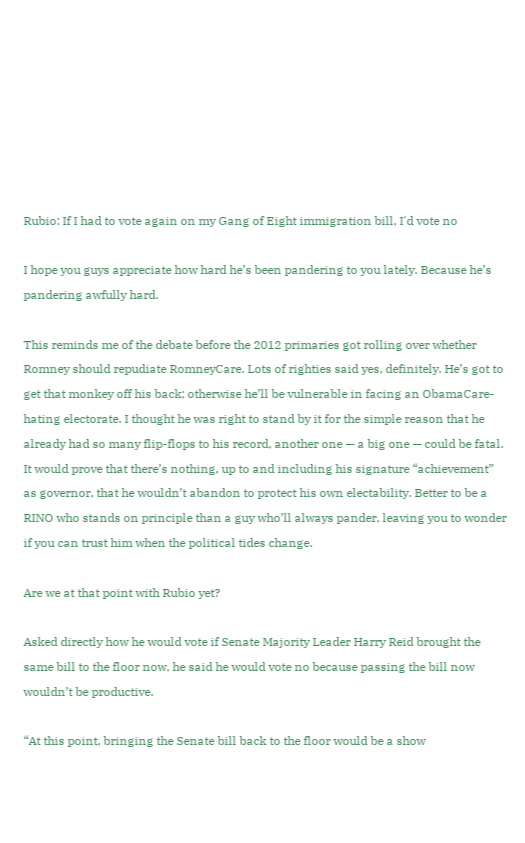Rubio: If I had to vote again on my Gang of Eight immigration bill, I'd vote no

I hope you guys appreciate how hard he’s been pandering to you lately. Because he’s pandering awfully hard.

This reminds me of the debate before the 2012 primaries got rolling over whether Romney should repudiate RomneyCare. Lots of righties said yes, definitely. He’s got to get that monkey off his back; otherwise he’ll be vulnerable in facing an ObamaCare-hating electorate. I thought he was right to stand by it for the simple reason that he already had so many flip-flops to his record, another one — a big one — could be fatal. It would prove that there’s nothing, up to and including his signature “achievement” as governor, that he wouldn’t abandon to protect his own electability. Better to be a RINO who stands on principle than a guy who’ll always pander, leaving you to wonder if you can trust him when the political tides change.

Are we at that point with Rubio yet?

Asked directly how he would vote if Senate Majority Leader Harry Reid brought the same bill to the floor now, he said he would vote no because passing the bill now wouldn’t be productive.

“At this point, bringing the Senate bill back to the floor would be a show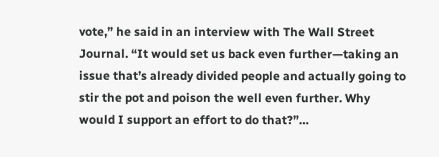vote,” he said in an interview with The Wall Street Journal. “It would set us back even further—taking an issue that’s already divided people and actually going to stir the pot and poison the well even further. Why would I support an effort to do that?”…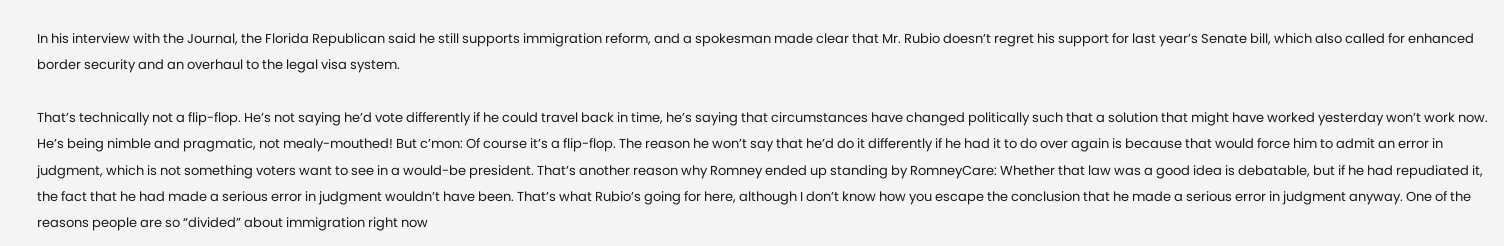In his interview with the Journal, the Florida Republican said he still supports immigration reform, and a spokesman made clear that Mr. Rubio doesn’t regret his support for last year’s Senate bill, which also called for enhanced border security and an overhaul to the legal visa system.

That’s technically not a flip-flop. He’s not saying he’d vote differently if he could travel back in time, he’s saying that circumstances have changed politically such that a solution that might have worked yesterday won’t work now. He’s being nimble and pragmatic, not mealy-mouthed! But c’mon: Of course it’s a flip-flop. The reason he won’t say that he’d do it differently if he had it to do over again is because that would force him to admit an error in judgment, which is not something voters want to see in a would-be president. That’s another reason why Romney ended up standing by RomneyCare: Whether that law was a good idea is debatable, but if he had repudiated it, the fact that he had made a serious error in judgment wouldn’t have been. That’s what Rubio’s going for here, although I don’t know how you escape the conclusion that he made a serious error in judgment anyway. One of the reasons people are so “divided” about immigration right now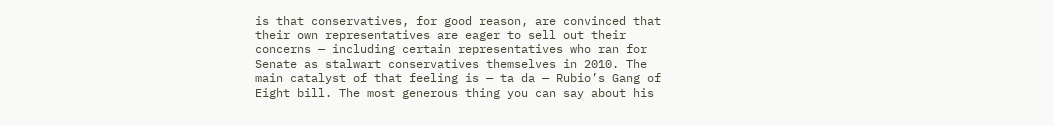is that conservatives, for good reason, are convinced that their own representatives are eager to sell out their concerns — including certain representatives who ran for Senate as stalwart conservatives themselves in 2010. The main catalyst of that feeling is — ta da — Rubio’s Gang of Eight bill. The most generous thing you can say about his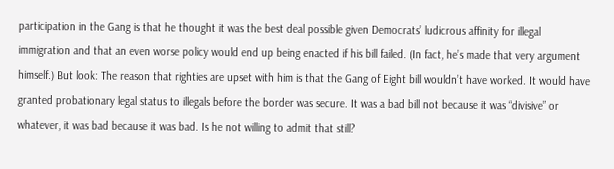participation in the Gang is that he thought it was the best deal possible given Democrats’ ludicrous affinity for illegal immigration and that an even worse policy would end up being enacted if his bill failed. (In fact, he’s made that very argument himself.) But look: The reason that righties are upset with him is that the Gang of Eight bill wouldn’t have worked. It would have granted probationary legal status to illegals before the border was secure. It was a bad bill not because it was “divisive” or whatever, it was bad because it was bad. Is he not willing to admit that still?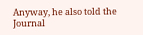Anyway, he also told the Journal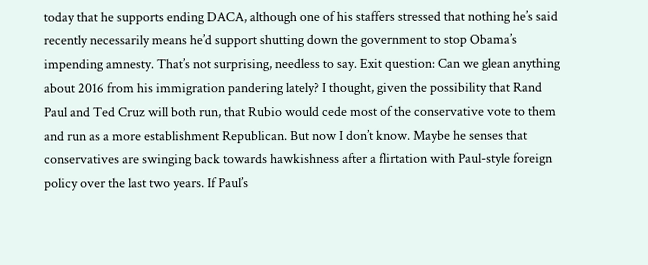today that he supports ending DACA, although one of his staffers stressed that nothing he’s said recently necessarily means he’d support shutting down the government to stop Obama’s impending amnesty. That’s not surprising, needless to say. Exit question: Can we glean anything about 2016 from his immigration pandering lately? I thought, given the possibility that Rand Paul and Ted Cruz will both run, that Rubio would cede most of the conservative vote to them and run as a more establishment Republican. But now I don’t know. Maybe he senses that conservatives are swinging back towards hawkishness after a flirtation with Paul-style foreign policy over the last two years. If Paul’s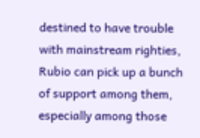destined to have trouble with mainstream righties, Rubio can pick up a bunch of support among them, especially among those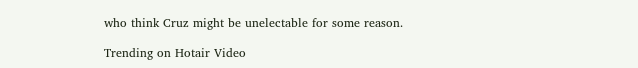who think Cruz might be unelectable for some reason.

Trending on Hotair Video